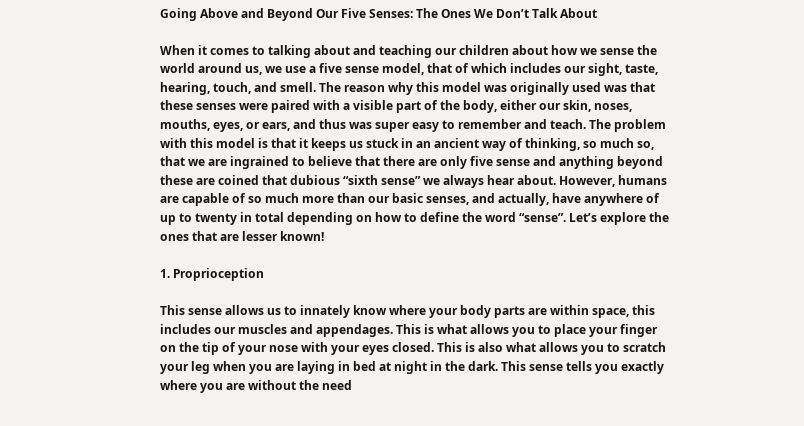Going Above and Beyond Our Five Senses: The Ones We Don’t Talk About

When it comes to talking about and teaching our children about how we sense the world around us, we use a five sense model, that of which includes our sight, taste, hearing, touch, and smell. The reason why this model was originally used was that these senses were paired with a visible part of the body, either our skin, noses, mouths, eyes, or ears, and thus was super easy to remember and teach. The problem with this model is that it keeps us stuck in an ancient way of thinking, so much so, that we are ingrained to believe that there are only five sense and anything beyond these are coined that dubious “sixth sense” we always hear about. However, humans are capable of so much more than our basic senses, and actually, have anywhere of up to twenty in total depending on how to define the word “sense”. Let’s explore the ones that are lesser known!

1. Proprioception

This sense allows us to innately know where your body parts are within space, this includes our muscles and appendages. This is what allows you to place your finger on the tip of your nose with your eyes closed. This is also what allows you to scratch your leg when you are laying in bed at night in the dark. This sense tells you exactly where you are without the need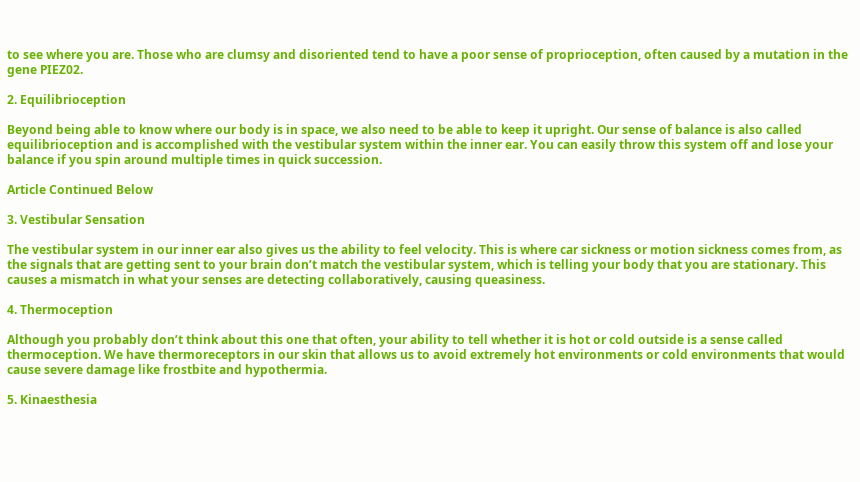to see where you are. Those who are clumsy and disoriented tend to have a poor sense of proprioception, often caused by a mutation in the gene PIEZ02.

2. Equilibrioception

Beyond being able to know where our body is in space, we also need to be able to keep it upright. Our sense of balance is also called equilibrioception and is accomplished with the vestibular system within the inner ear. You can easily throw this system off and lose your balance if you spin around multiple times in quick succession.

Article Continued Below

3. Vestibular Sensation

The vestibular system in our inner ear also gives us the ability to feel velocity. This is where car sickness or motion sickness comes from, as the signals that are getting sent to your brain don’t match the vestibular system, which is telling your body that you are stationary. This causes a mismatch in what your senses are detecting collaboratively, causing queasiness.

4. Thermoception

Although you probably don’t think about this one that often, your ability to tell whether it is hot or cold outside is a sense called thermoception. We have thermoreceptors in our skin that allows us to avoid extremely hot environments or cold environments that would cause severe damage like frostbite and hypothermia.

5. Kinaesthesia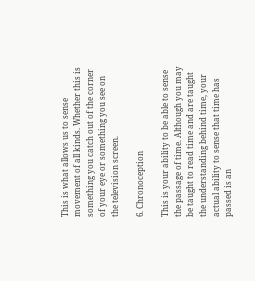This is what allows us to sense movement of all kinds. Whether this is something you catch out of the corner of your eye or something you see on the television screen.

6. Chronoception

This is your ability to be able to sense the passage of time. Although you may be taught to read time and are taught the understanding behind time, your actual ability to sense that time has passed is an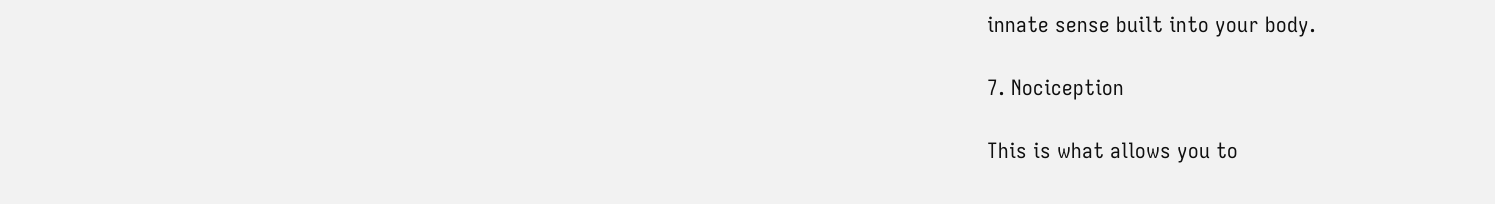innate sense built into your body.

7. Nociception

This is what allows you to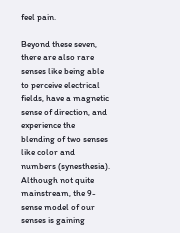feel pain.

Beyond these seven, there are also rare senses like being able to perceive electrical fields, have a magnetic sense of direction, and experience the blending of two senses like color and numbers (synesthesia). Although not quite mainstream, the 9-sense model of our senses is gaining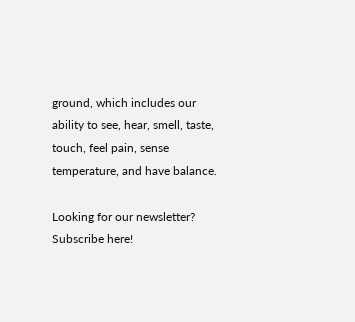ground, which includes our ability to see, hear, smell, taste, touch, feel pain, sense temperature, and have balance.

Looking for our newsletter? Subscribe here!